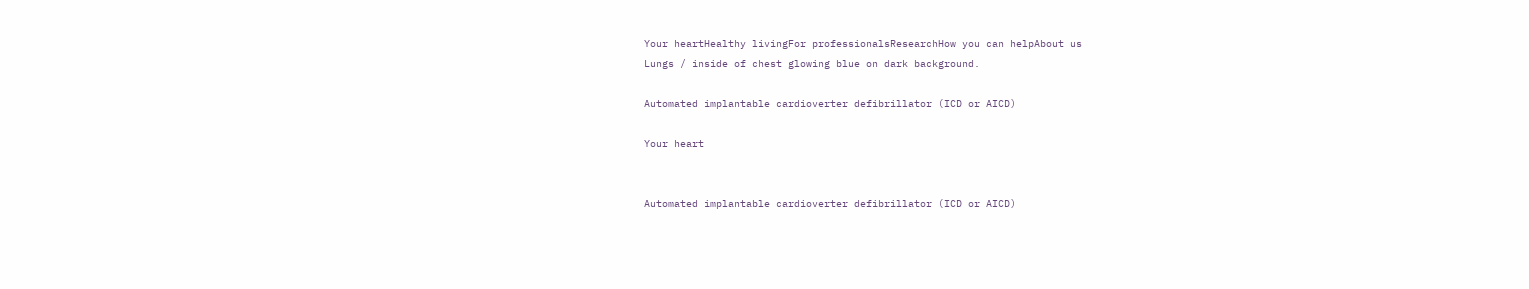Your heartHealthy livingFor professionalsResearchHow you can helpAbout us
Lungs / inside of chest glowing blue on dark background.

Automated implantable cardioverter defibrillator (ICD or AICD)

Your heart


Automated implantable cardioverter defibrillator (ICD or AICD)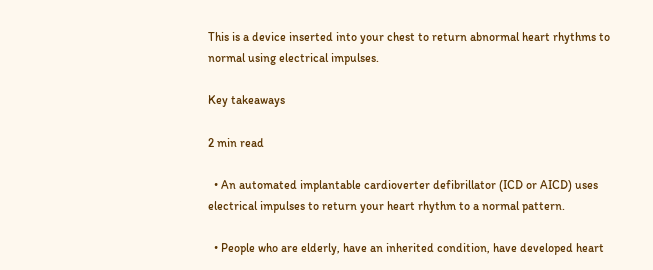This is a device inserted into your chest to return abnormal heart rhythms to normal using electrical impulses.

Key takeaways

2 min read

  • An automated implantable cardioverter defibrillator (ICD or AICD) uses electrical impulses to return your heart rhythm to a normal pattern.

  • People who are elderly, have an inherited condition, have developed heart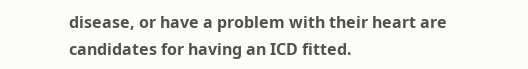disease, or have a problem with their heart are candidates for having an ICD fitted.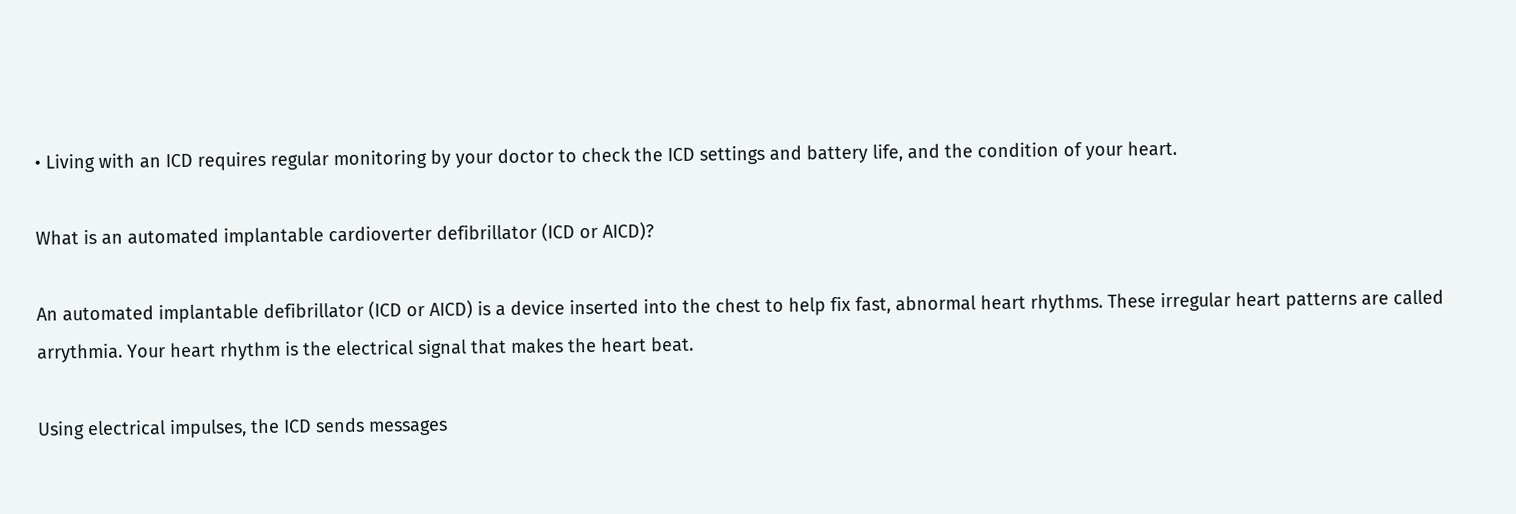• Living with an ICD requires regular monitoring by your doctor to check the ICD settings and battery life, and the condition of your heart.

What is an automated implantable cardioverter defibrillator (ICD or AICD)?

An automated implantable defibrillator (ICD or AICD) is a device inserted into the chest to help fix fast, abnormal heart rhythms. These irregular heart patterns are called arrythmia. Your heart rhythm is the electrical signal that makes the heart beat.

Using electrical impulses, the ICD sends messages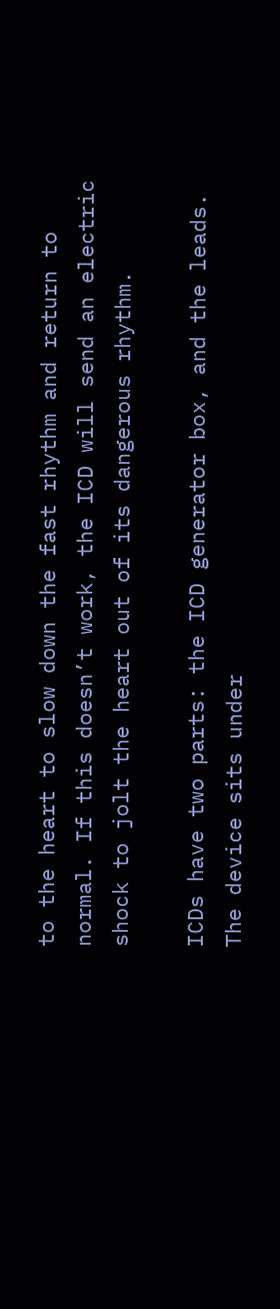to the heart to slow down the fast rhythm and return to normal. If this doesn’t work, the ICD will send an electric shock to jolt the heart out of its dangerous rhythm.

ICDs have two parts: the ICD generator box, and the leads. The device sits under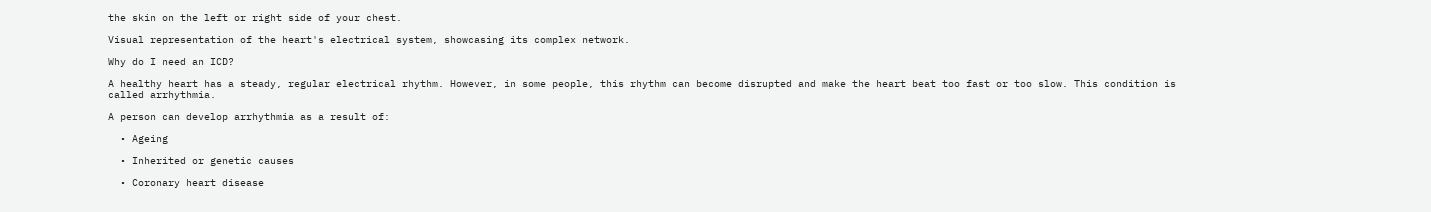the skin on the left or right side of your chest.

Visual representation of the heart's electrical system, showcasing its complex network.

Why do I need an ICD?

A healthy heart has a steady, regular electrical rhythm. However, in some people, this rhythm can become disrupted and make the heart beat too fast or too slow. This condition is called arrhythmia.

A person can develop arrhythmia as a result of:

  • Ageing

  • Inherited or genetic causes

  • Coronary heart disease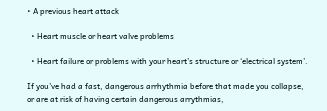• A previous heart attack

  • Heart muscle or heart valve problems

  • Heart failure or problems with your heart’s structure or ‘electrical system’.

If you’ve had a fast, dangerous arrhythmia before that made you collapse, or are at risk of having certain dangerous arrythmias,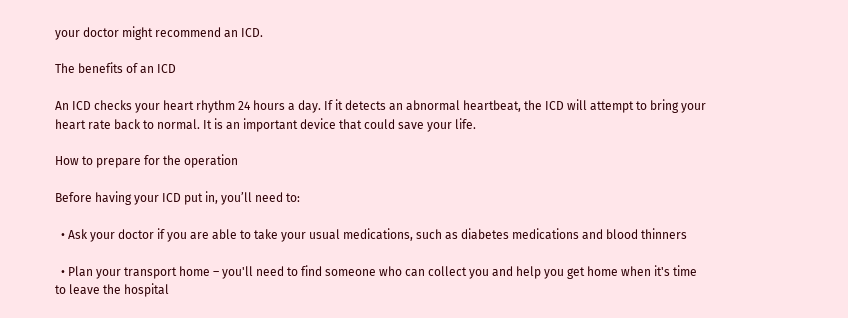your doctor might recommend an ICD.

The benefits of an ICD

An ICD checks your heart rhythm 24 hours a day. If it detects an abnormal heartbeat, the ICD will attempt to bring your heart rate back to normal. It is an important device that could save your life.

How to prepare for the operation

Before having your ICD put in, you’ll need to:

  • Ask your doctor if you are able to take your usual medications, such as diabetes medications and blood thinners

  • Plan your transport home – you'll need to find someone who can collect you and help you get home when it's time to leave the hospital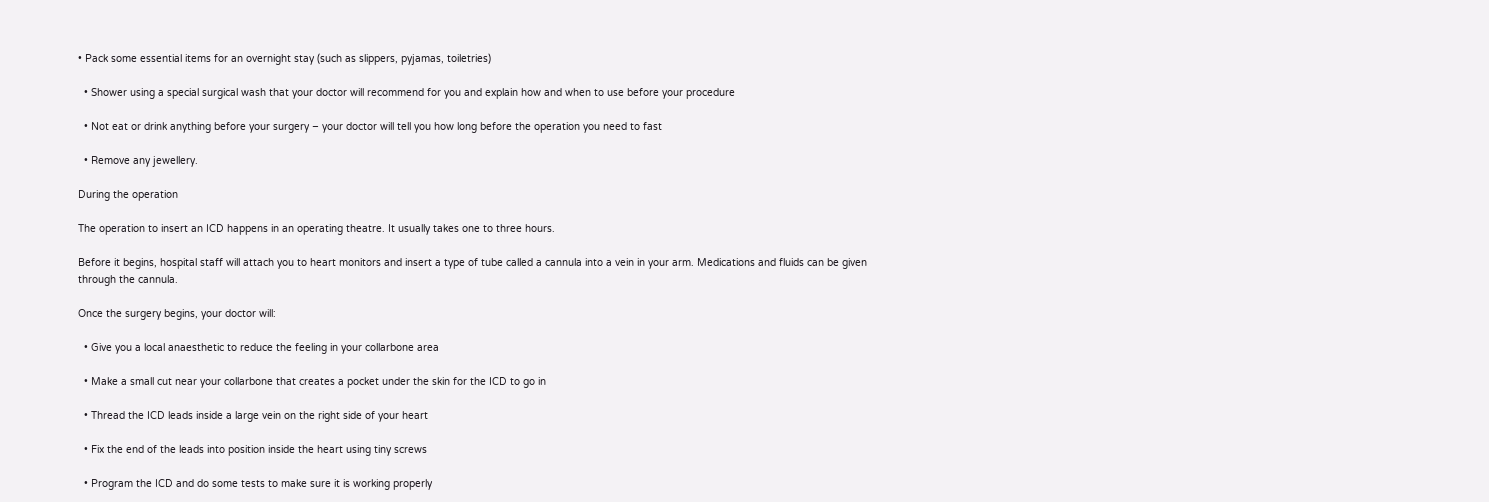• Pack some essential items for an overnight stay (such as slippers, pyjamas, toiletries)

  • Shower using a special surgical wash that your doctor will recommend for you and explain how and when to use before your procedure

  • Not eat or drink anything before your surgery – your doctor will tell you how long before the operation you need to fast

  • Remove any jewellery.

During the operation

The operation to insert an ICD happens in an operating theatre. It usually takes one to three hours.

Before it begins, hospital staff will attach you to heart monitors and insert a type of tube called a cannula into a vein in your arm. Medications and fluids can be given through the cannula.

Once the surgery begins, your doctor will:

  • Give you a local anaesthetic to reduce the feeling in your collarbone area

  • Make a small cut near your collarbone that creates a pocket under the skin for the ICD to go in

  • Thread the ICD leads inside a large vein on the right side of your heart

  • Fix the end of the leads into position inside the heart using tiny screws

  • Program the ICD and do some tests to make sure it is working properly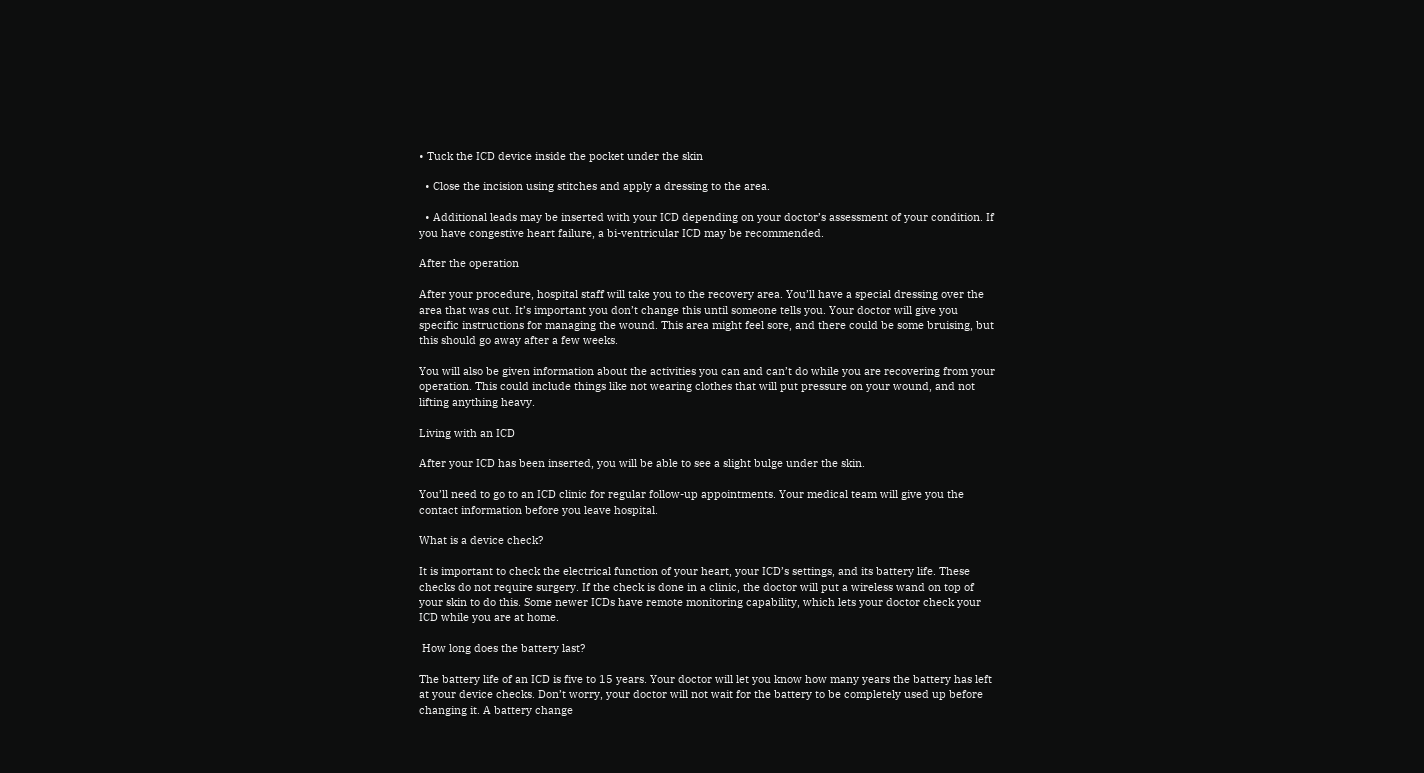• Tuck the ICD device inside the pocket under the skin

  • Close the incision using stitches and apply a dressing to the area.

  • Additional leads may be inserted with your ICD depending on your doctor’s assessment of your condition. If you have congestive heart failure, a bi-ventricular ICD may be recommended.

After the operation

After your procedure, hospital staff will take you to the recovery area. You’ll have a special dressing over the area that was cut. It’s important you don’t change this until someone tells you. Your doctor will give you specific instructions for managing the wound. This area might feel sore, and there could be some bruising, but this should go away after a few weeks.

You will also be given information about the activities you can and can’t do while you are recovering from your operation. This could include things like not wearing clothes that will put pressure on your wound, and not lifting anything heavy.

Living with an ICD

After your ICD has been inserted, you will be able to see a slight bulge under the skin.

You’ll need to go to an ICD clinic for regular follow-up appointments. Your medical team will give you the contact information before you leave hospital.

What is a device check?

It is important to check the electrical function of your heart, your ICD’s settings, and its battery life. These checks do not require surgery. If the check is done in a clinic, the doctor will put a wireless wand on top of your skin to do this. Some newer ICDs have remote monitoring capability, which lets your doctor check your ICD while you are at home.

 How long does the battery last?

The battery life of an ICD is five to 15 years. Your doctor will let you know how many years the battery has left at your device checks. Don’t worry, your doctor will not wait for the battery to be completely used up before changing it. A battery change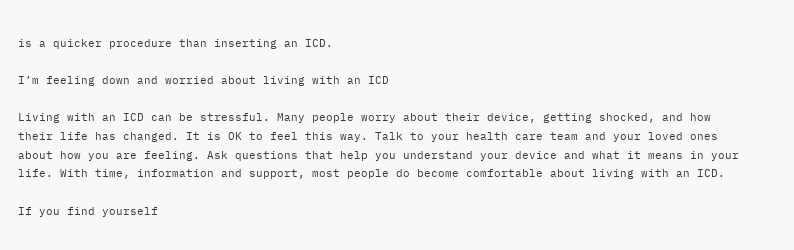is a quicker procedure than inserting an ICD.

I’m feeling down and worried about living with an ICD

Living with an ICD can be stressful. Many people worry about their device, getting shocked, and how their life has changed. It is OK to feel this way. Talk to your health care team and your loved ones about how you are feeling. Ask questions that help you understand your device and what it means in your life. With time, information and support, most people do become comfortable about living with an ICD.

If you find yourself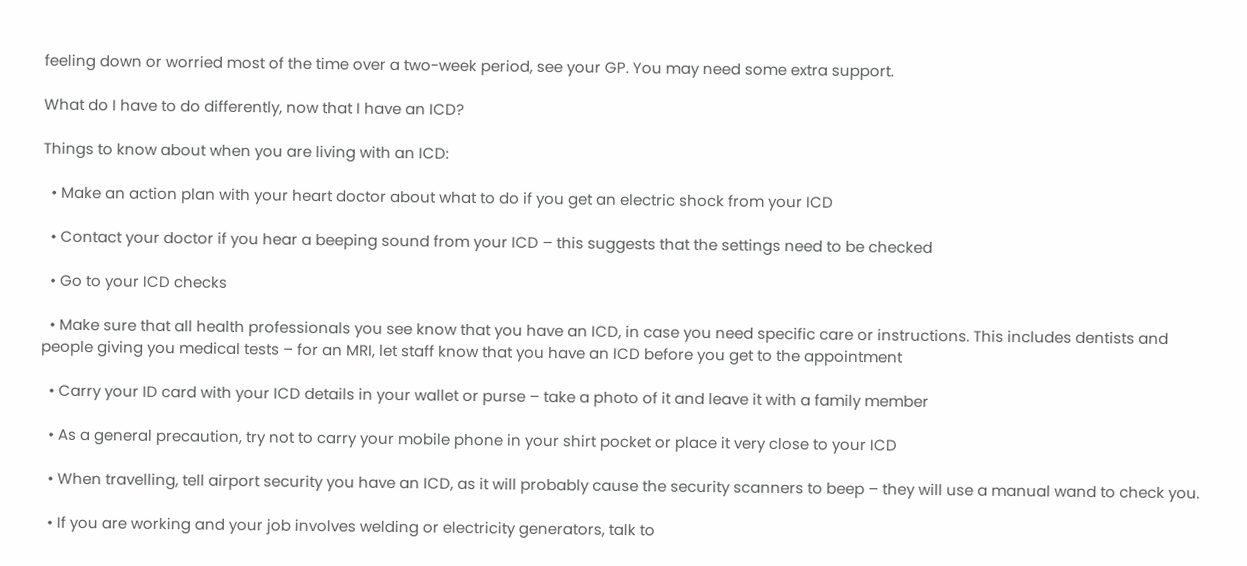feeling down or worried most of the time over a two-week period, see your GP. You may need some extra support.

What do I have to do differently, now that I have an ICD?

Things to know about when you are living with an ICD:

  • Make an action plan with your heart doctor about what to do if you get an electric shock from your ICD

  • Contact your doctor if you hear a beeping sound from your ICD – this suggests that the settings need to be checked

  • Go to your ICD checks

  • Make sure that all health professionals you see know that you have an ICD, in case you need specific care or instructions. This includes dentists and people giving you medical tests – for an MRI, let staff know that you have an ICD before you get to the appointment

  • Carry your ID card with your ICD details in your wallet or purse – take a photo of it and leave it with a family member

  • As a general precaution, try not to carry your mobile phone in your shirt pocket or place it very close to your ICD

  • When travelling, tell airport security you have an ICD, as it will probably cause the security scanners to beep – they will use a manual wand to check you.

  • If you are working and your job involves welding or electricity generators, talk to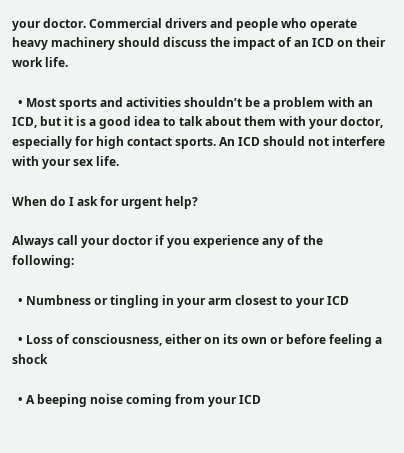your doctor. Commercial drivers and people who operate heavy machinery should discuss the impact of an ICD on their work life.

  • Most sports and activities shouldn’t be a problem with an ICD, but it is a good idea to talk about them with your doctor, especially for high contact sports. An ICD should not interfere with your sex life.

When do I ask for urgent help?

Always call your doctor if you experience any of the following:

  • Numbness or tingling in your arm closest to your ICD

  • Loss of consciousness, either on its own or before feeling a shock

  • A beeping noise coming from your ICD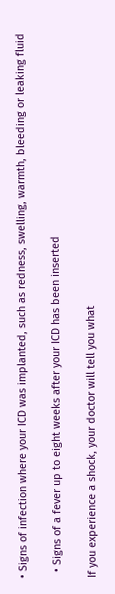• Signs of infection where your ICD was implanted, such as redness, swelling, warmth, bleeding or leaking fluid

  • Signs of a fever up to eight weeks after your ICD has been inserted

If you experience a shock, your doctor will tell you what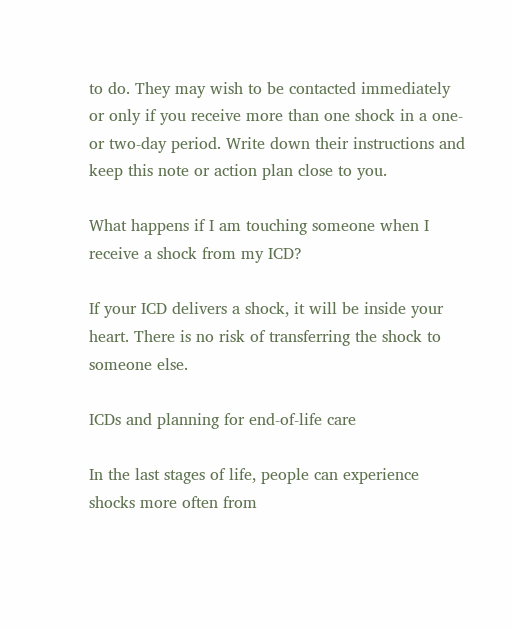to do. They may wish to be contacted immediately or only if you receive more than one shock in a one- or two-day period. Write down their instructions and keep this note or action plan close to you.

What happens if I am touching someone when I receive a shock from my ICD?

If your ICD delivers a shock, it will be inside your heart. There is no risk of transferring the shock to someone else.

ICDs and planning for end-of-life care

In the last stages of life, people can experience shocks more often from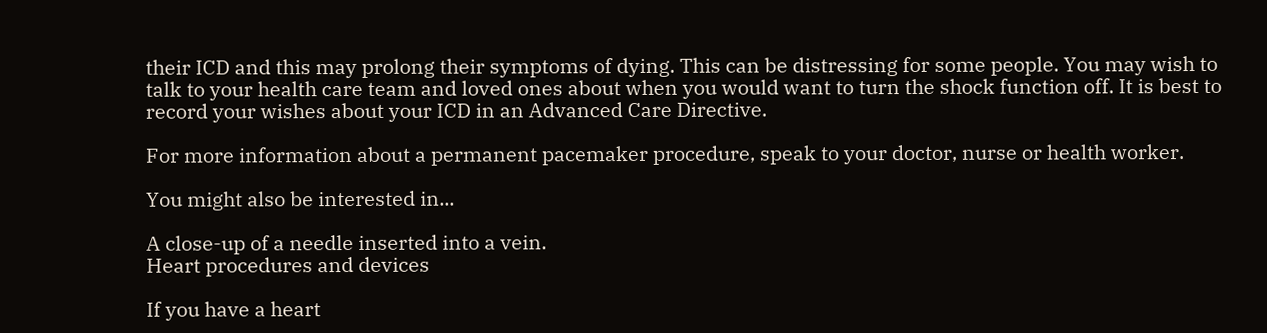their ICD and this may prolong their symptoms of dying. This can be distressing for some people. You may wish to talk to your health care team and loved ones about when you would want to turn the shock function off. It is best to record your wishes about your ICD in an Advanced Care Directive.

For more information about a permanent pacemaker procedure, speak to your doctor, nurse or health worker.

You might also be interested in...

A close-up of a needle inserted into a vein.
Heart procedures and devices

If you have a heart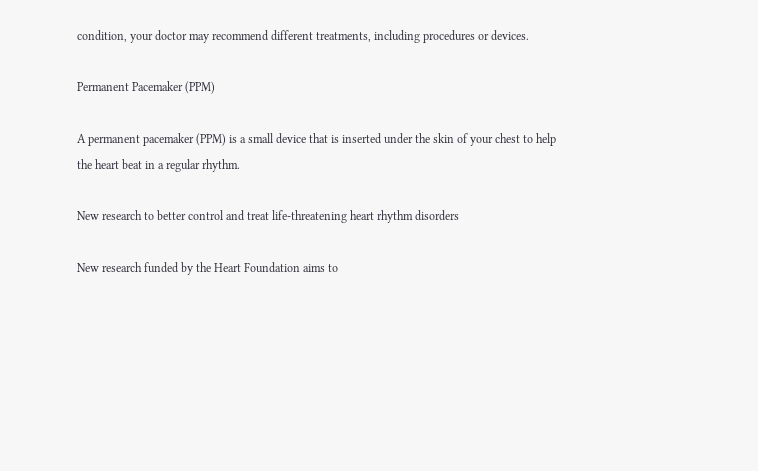condition, your doctor may recommend different treatments, including procedures or devices.

Permanent Pacemaker (PPM)

A permanent pacemaker (PPM) is a small device that is inserted under the skin of your chest to help the heart beat in a regular rhythm.

New research to better control and treat life-threatening heart rhythm disorders

New research funded by the Heart Foundation aims to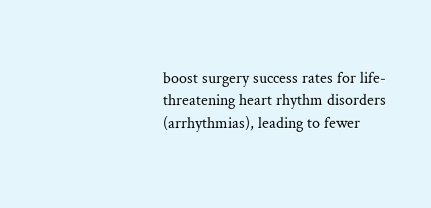boost surgery success rates for life-threatening heart rhythm disorders (arrhythmias), leading to fewer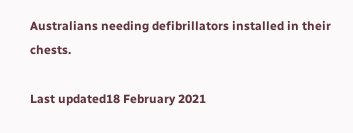Australians needing defibrillators installed in their chests.

Last updated18 February 2021